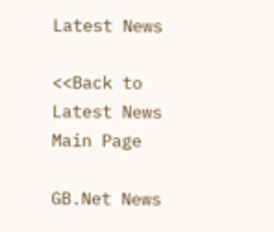Latest News

<<Back to Latest News Main Page

GB.Net News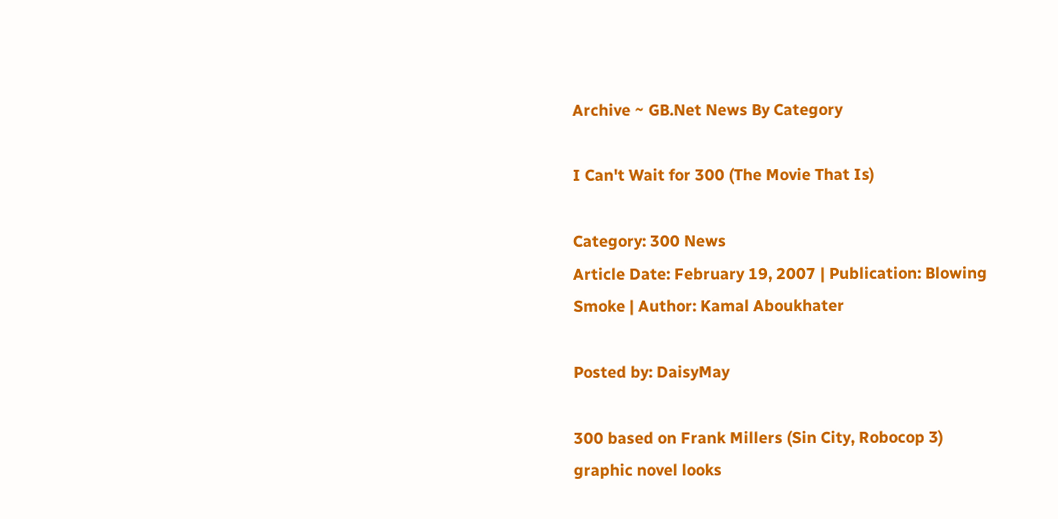Archive ~ GB.Net News By Category

I Can't Wait for 300 (The Movie That Is)

Category: 300 News
Article Date: February 19, 2007 | Publication: Blowing Smoke | Author: Kamal Aboukhater

Posted by: DaisyMay

300 based on Frank Millers (Sin City, Robocop 3) graphic novel looks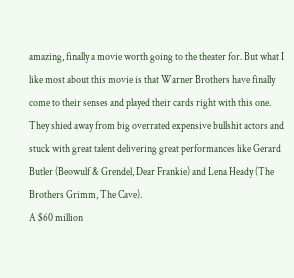amazing, finally a movie worth going to the theater for. But what I like most about this movie is that Warner Brothers have finally come to their senses and played their cards right with this one. They shied away from big overrated expensive bullshit actors and stuck with great talent delivering great performances like Gerard Butler (Beowulf & Grendel, Dear Frankie) and Lena Heady (The Brothers Grimm, The Cave).
A $60 million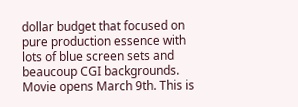dollar budget that focused on pure production essence with lots of blue screen sets and beaucoup CGI backgrounds.
Movie opens March 9th. This is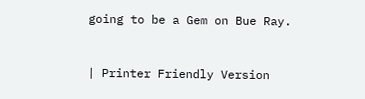going to be a Gem on Bue Ray.


| Printer Friendly Version